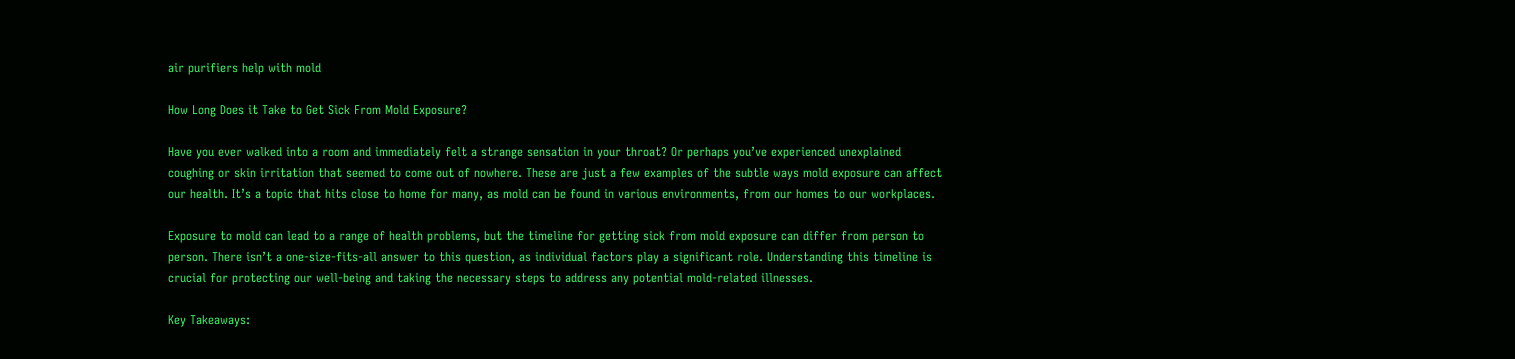air purifiers help with mold

How Long Does it Take to Get Sick From Mold Exposure?

Have you ever walked into a room and immediately felt a strange sensation in your throat? Or perhaps you’ve experienced unexplained coughing or skin irritation that seemed to come out of nowhere. These are just a few examples of the subtle ways mold exposure can affect our health. It’s a topic that hits close to home for many, as mold can be found in various environments, from our homes to our workplaces.

Exposure to mold can lead to a range of health problems, but the timeline for getting sick from mold exposure can differ from person to person. There isn’t a one-size-fits-all answer to this question, as individual factors play a significant role. Understanding this timeline is crucial for protecting our well-being and taking the necessary steps to address any potential mold-related illnesses.

Key Takeaways: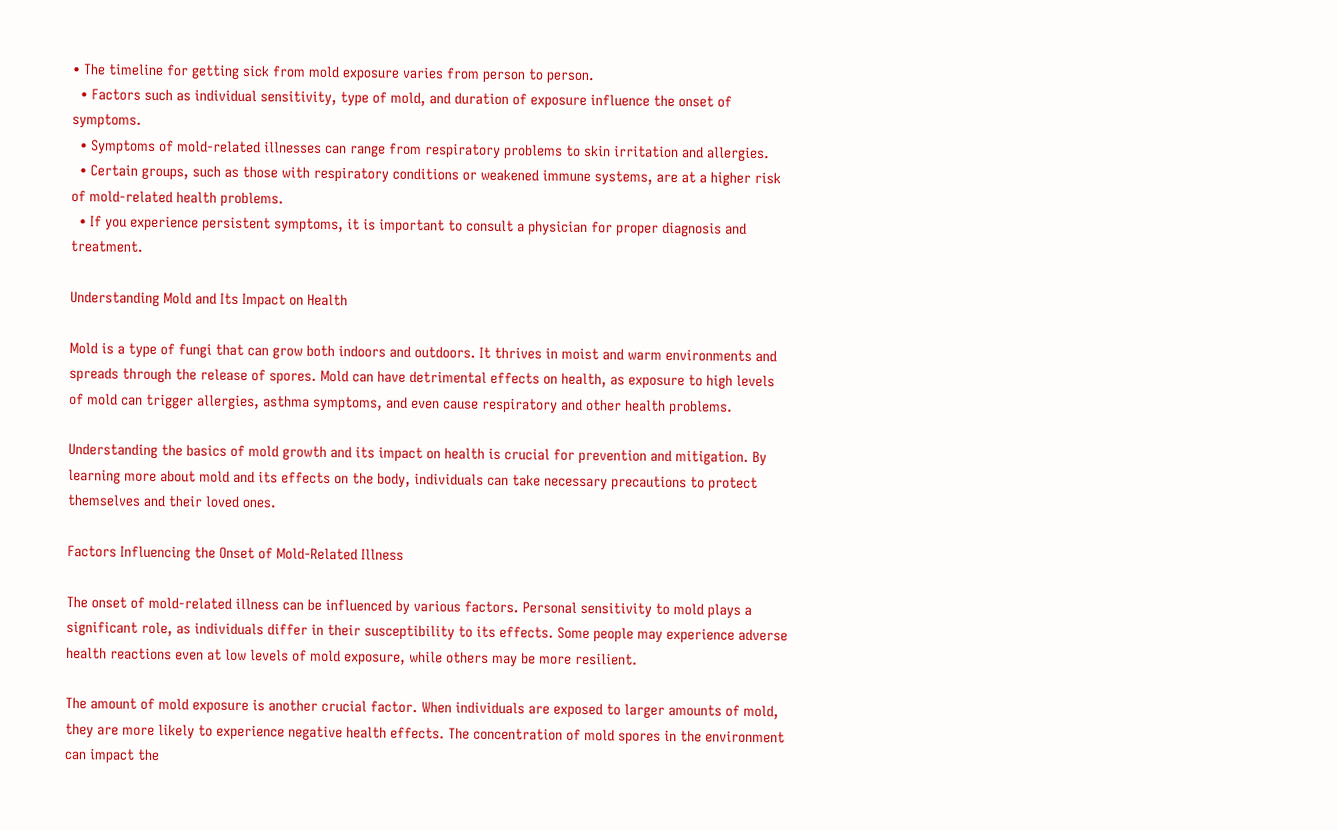• The timeline for getting sick from mold exposure varies from person to person.
  • Factors such as individual sensitivity, type of mold, and duration of exposure influence the onset of symptoms.
  • Symptoms of mold-related illnesses can range from respiratory problems to skin irritation and allergies.
  • Certain groups, such as those with respiratory conditions or weakened immune systems, are at a higher risk of mold-related health problems.
  • If you experience persistent symptoms, it is important to consult a physician for proper diagnosis and treatment.

Understanding Mold and Its Impact on Health

Mold is a type of fungi that can grow both indoors and outdoors. It thrives in moist and warm environments and spreads through the release of spores. Mold can have detrimental effects on health, as exposure to high levels of mold can trigger allergies, asthma symptoms, and even cause respiratory and other health problems.

Understanding the basics of mold growth and its impact on health is crucial for prevention and mitigation. By learning more about mold and its effects on the body, individuals can take necessary precautions to protect themselves and their loved ones.

Factors Influencing the Onset of Mold-Related Illness

The onset of mold-related illness can be influenced by various factors. Personal sensitivity to mold plays a significant role, as individuals differ in their susceptibility to its effects. Some people may experience adverse health reactions even at low levels of mold exposure, while others may be more resilient.

The amount of mold exposure is another crucial factor. When individuals are exposed to larger amounts of mold, they are more likely to experience negative health effects. The concentration of mold spores in the environment can impact the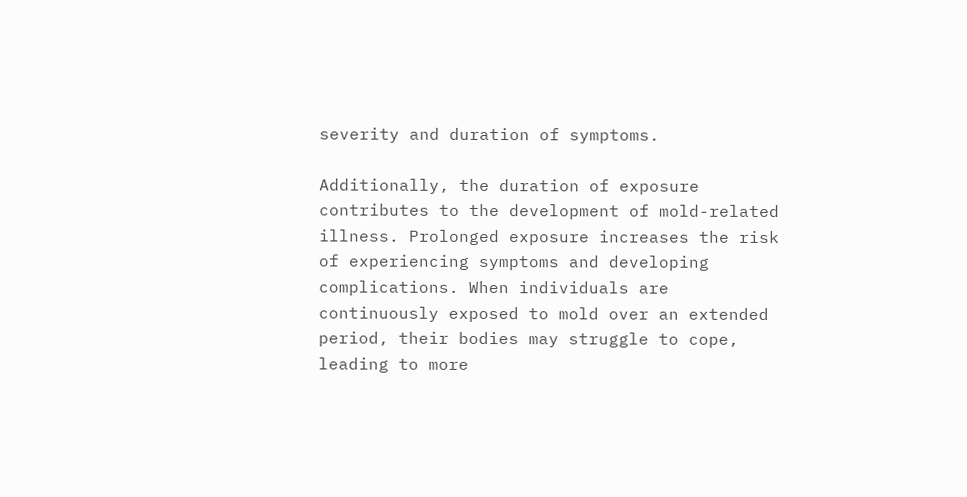severity and duration of symptoms.

Additionally, the duration of exposure contributes to the development of mold-related illness. Prolonged exposure increases the risk of experiencing symptoms and developing complications. When individuals are continuously exposed to mold over an extended period, their bodies may struggle to cope, leading to more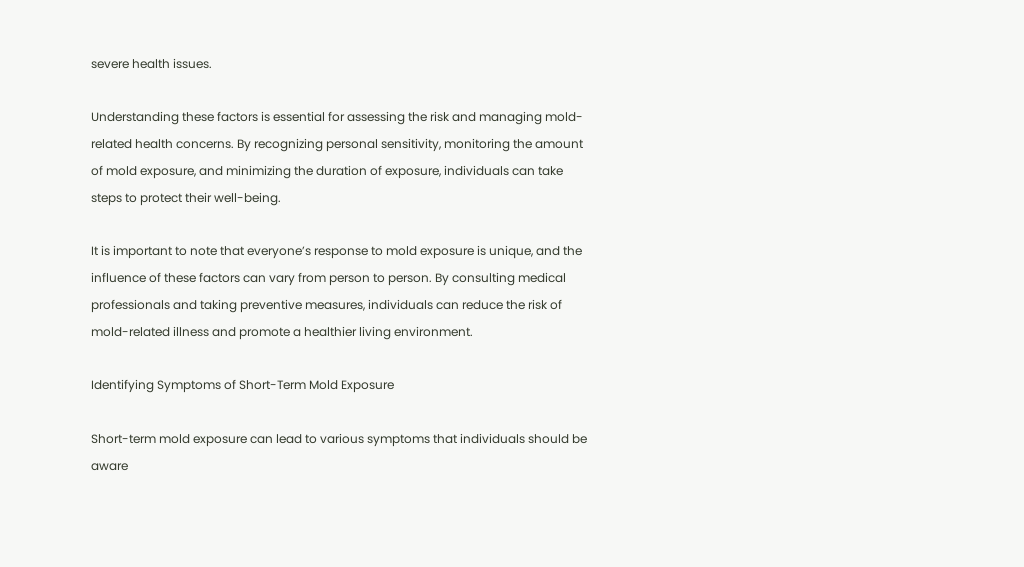severe health issues.

Understanding these factors is essential for assessing the risk and managing mold-related health concerns. By recognizing personal sensitivity, monitoring the amount of mold exposure, and minimizing the duration of exposure, individuals can take steps to protect their well-being.

It is important to note that everyone’s response to mold exposure is unique, and the influence of these factors can vary from person to person. By consulting medical professionals and taking preventive measures, individuals can reduce the risk of mold-related illness and promote a healthier living environment.

Identifying Symptoms of Short-Term Mold Exposure

Short-term mold exposure can lead to various symptoms that individuals should be aware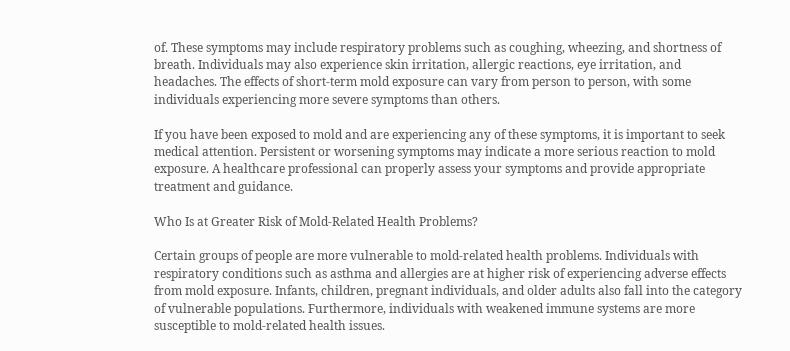of. These symptoms may include respiratory problems such as coughing, wheezing, and shortness of breath. Individuals may also experience skin irritation, allergic reactions, eye irritation, and headaches. The effects of short-term mold exposure can vary from person to person, with some individuals experiencing more severe symptoms than others.

If you have been exposed to mold and are experiencing any of these symptoms, it is important to seek medical attention. Persistent or worsening symptoms may indicate a more serious reaction to mold exposure. A healthcare professional can properly assess your symptoms and provide appropriate treatment and guidance.

Who Is at Greater Risk of Mold-Related Health Problems?

Certain groups of people are more vulnerable to mold-related health problems. Individuals with respiratory conditions such as asthma and allergies are at higher risk of experiencing adverse effects from mold exposure. Infants, children, pregnant individuals, and older adults also fall into the category of vulnerable populations. Furthermore, individuals with weakened immune systems are more susceptible to mold-related health issues.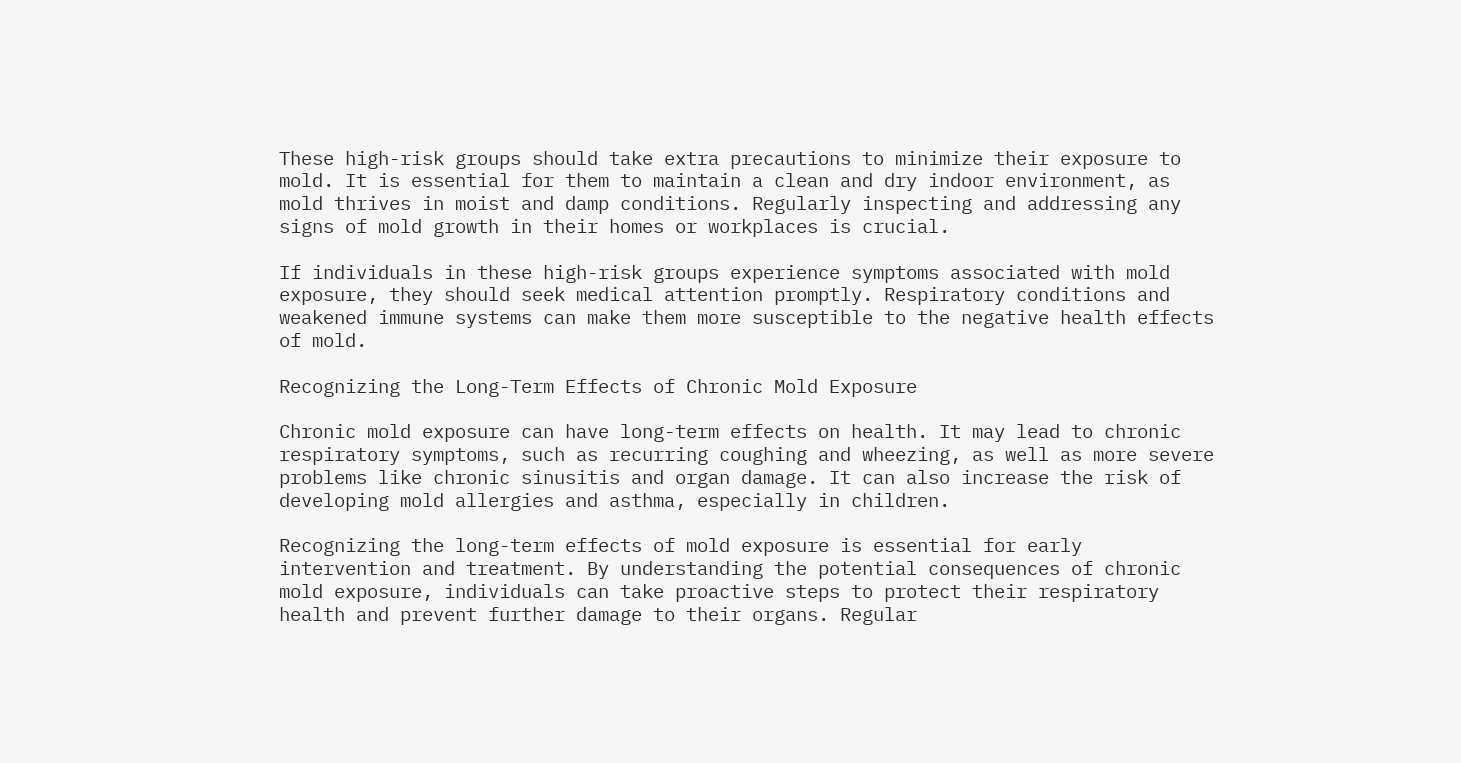These high-risk groups should take extra precautions to minimize their exposure to mold. It is essential for them to maintain a clean and dry indoor environment, as mold thrives in moist and damp conditions. Regularly inspecting and addressing any signs of mold growth in their homes or workplaces is crucial.

If individuals in these high-risk groups experience symptoms associated with mold exposure, they should seek medical attention promptly. Respiratory conditions and weakened immune systems can make them more susceptible to the negative health effects of mold.

Recognizing the Long-Term Effects of Chronic Mold Exposure

Chronic mold exposure can have long-term effects on health. It may lead to chronic respiratory symptoms, such as recurring coughing and wheezing, as well as more severe problems like chronic sinusitis and organ damage. It can also increase the risk of developing mold allergies and asthma, especially in children.

Recognizing the long-term effects of mold exposure is essential for early intervention and treatment. By understanding the potential consequences of chronic mold exposure, individuals can take proactive steps to protect their respiratory health and prevent further damage to their organs. Regular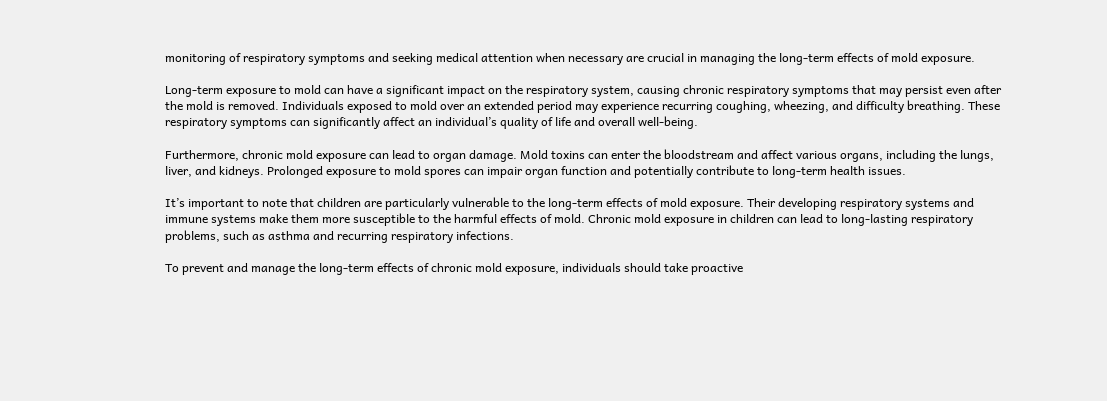monitoring of respiratory symptoms and seeking medical attention when necessary are crucial in managing the long-term effects of mold exposure.

Long-term exposure to mold can have a significant impact on the respiratory system, causing chronic respiratory symptoms that may persist even after the mold is removed. Individuals exposed to mold over an extended period may experience recurring coughing, wheezing, and difficulty breathing. These respiratory symptoms can significantly affect an individual’s quality of life and overall well-being.

Furthermore, chronic mold exposure can lead to organ damage. Mold toxins can enter the bloodstream and affect various organs, including the lungs, liver, and kidneys. Prolonged exposure to mold spores can impair organ function and potentially contribute to long-term health issues.

It’s important to note that children are particularly vulnerable to the long-term effects of mold exposure. Their developing respiratory systems and immune systems make them more susceptible to the harmful effects of mold. Chronic mold exposure in children can lead to long-lasting respiratory problems, such as asthma and recurring respiratory infections.

To prevent and manage the long-term effects of chronic mold exposure, individuals should take proactive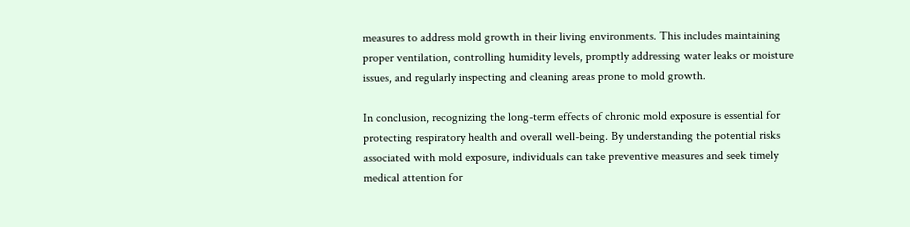measures to address mold growth in their living environments. This includes maintaining proper ventilation, controlling humidity levels, promptly addressing water leaks or moisture issues, and regularly inspecting and cleaning areas prone to mold growth.

In conclusion, recognizing the long-term effects of chronic mold exposure is essential for protecting respiratory health and overall well-being. By understanding the potential risks associated with mold exposure, individuals can take preventive measures and seek timely medical attention for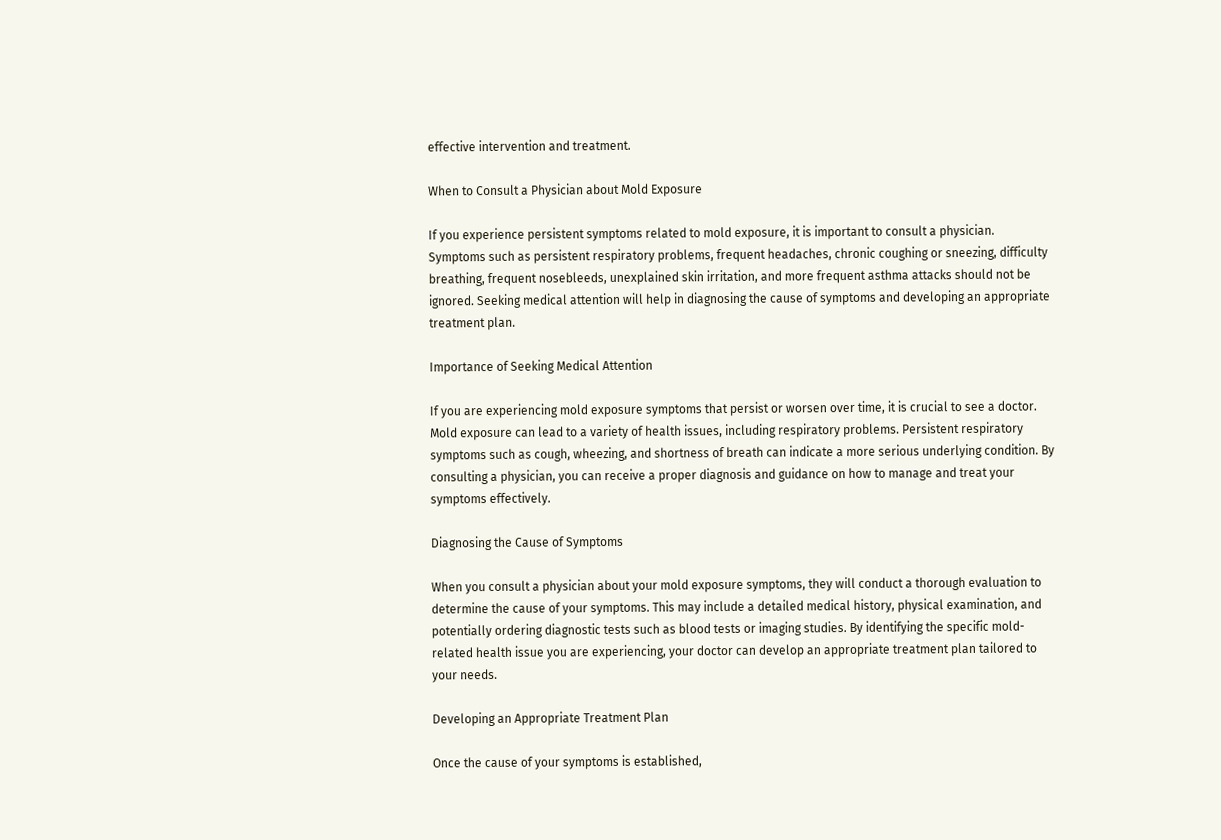effective intervention and treatment.

When to Consult a Physician about Mold Exposure

If you experience persistent symptoms related to mold exposure, it is important to consult a physician. Symptoms such as persistent respiratory problems, frequent headaches, chronic coughing or sneezing, difficulty breathing, frequent nosebleeds, unexplained skin irritation, and more frequent asthma attacks should not be ignored. Seeking medical attention will help in diagnosing the cause of symptoms and developing an appropriate treatment plan.

Importance of Seeking Medical Attention

If you are experiencing mold exposure symptoms that persist or worsen over time, it is crucial to see a doctor. Mold exposure can lead to a variety of health issues, including respiratory problems. Persistent respiratory symptoms such as cough, wheezing, and shortness of breath can indicate a more serious underlying condition. By consulting a physician, you can receive a proper diagnosis and guidance on how to manage and treat your symptoms effectively.

Diagnosing the Cause of Symptoms

When you consult a physician about your mold exposure symptoms, they will conduct a thorough evaluation to determine the cause of your symptoms. This may include a detailed medical history, physical examination, and potentially ordering diagnostic tests such as blood tests or imaging studies. By identifying the specific mold-related health issue you are experiencing, your doctor can develop an appropriate treatment plan tailored to your needs.

Developing an Appropriate Treatment Plan

Once the cause of your symptoms is established,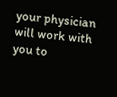your physician will work with you to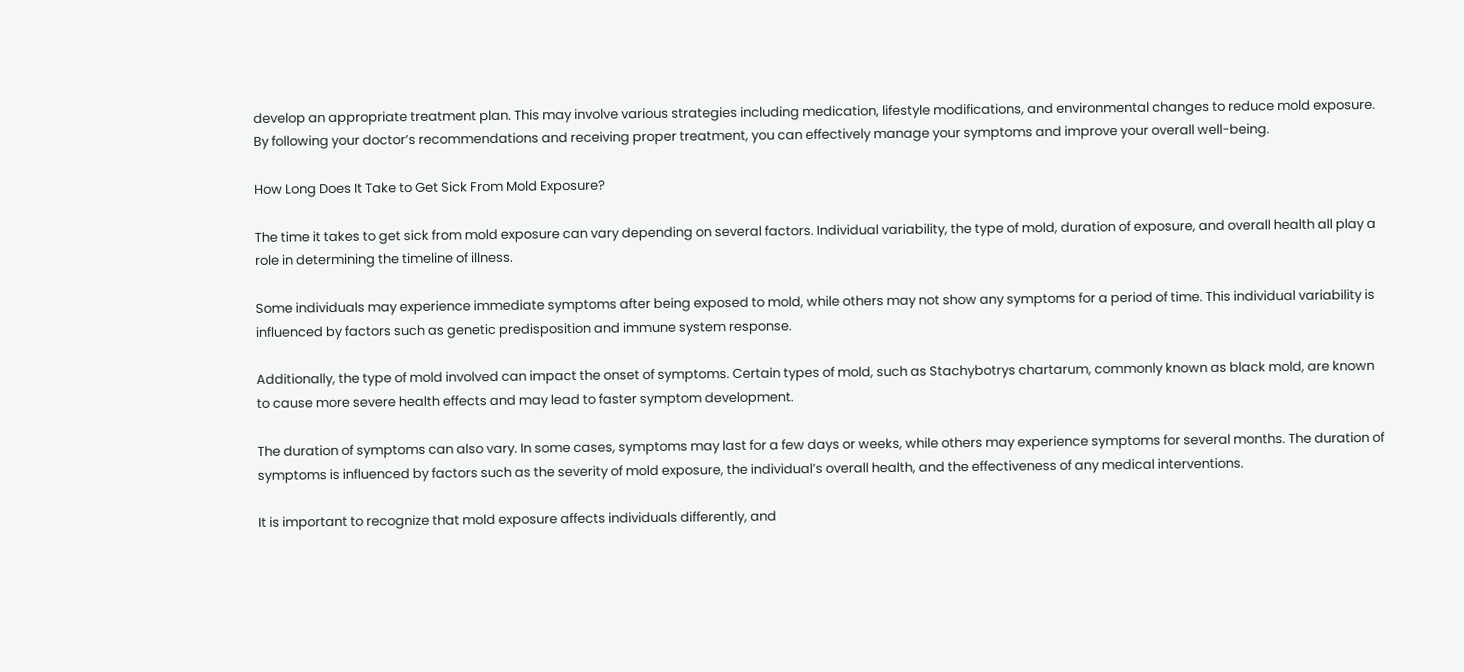develop an appropriate treatment plan. This may involve various strategies including medication, lifestyle modifications, and environmental changes to reduce mold exposure. By following your doctor’s recommendations and receiving proper treatment, you can effectively manage your symptoms and improve your overall well-being.

How Long Does It Take to Get Sick From Mold Exposure?

The time it takes to get sick from mold exposure can vary depending on several factors. Individual variability, the type of mold, duration of exposure, and overall health all play a role in determining the timeline of illness.

Some individuals may experience immediate symptoms after being exposed to mold, while others may not show any symptoms for a period of time. This individual variability is influenced by factors such as genetic predisposition and immune system response.

Additionally, the type of mold involved can impact the onset of symptoms. Certain types of mold, such as Stachybotrys chartarum, commonly known as black mold, are known to cause more severe health effects and may lead to faster symptom development.

The duration of symptoms can also vary. In some cases, symptoms may last for a few days or weeks, while others may experience symptoms for several months. The duration of symptoms is influenced by factors such as the severity of mold exposure, the individual’s overall health, and the effectiveness of any medical interventions.

It is important to recognize that mold exposure affects individuals differently, and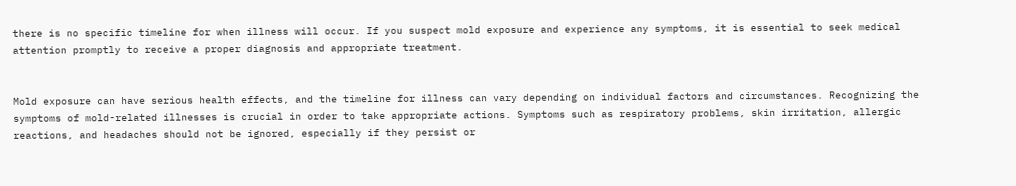there is no specific timeline for when illness will occur. If you suspect mold exposure and experience any symptoms, it is essential to seek medical attention promptly to receive a proper diagnosis and appropriate treatment.


Mold exposure can have serious health effects, and the timeline for illness can vary depending on individual factors and circumstances. Recognizing the symptoms of mold-related illnesses is crucial in order to take appropriate actions. Symptoms such as respiratory problems, skin irritation, allergic reactions, and headaches should not be ignored, especially if they persist or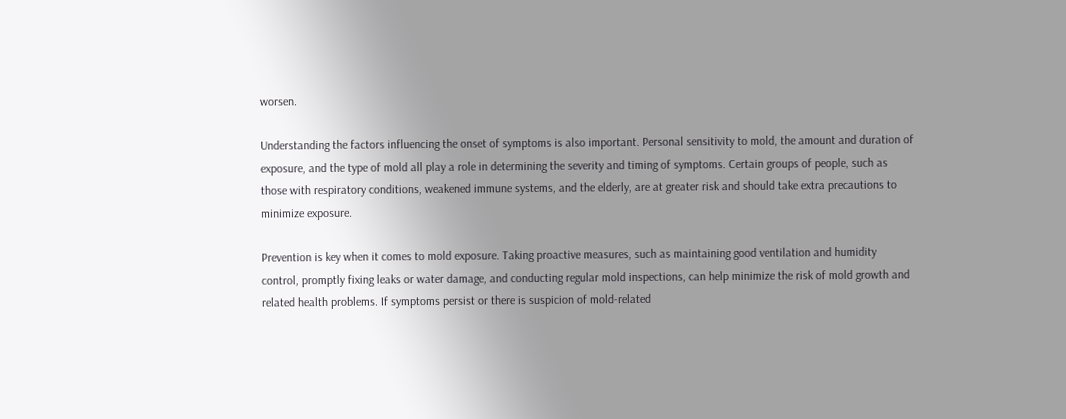worsen.

Understanding the factors influencing the onset of symptoms is also important. Personal sensitivity to mold, the amount and duration of exposure, and the type of mold all play a role in determining the severity and timing of symptoms. Certain groups of people, such as those with respiratory conditions, weakened immune systems, and the elderly, are at greater risk and should take extra precautions to minimize exposure.

Prevention is key when it comes to mold exposure. Taking proactive measures, such as maintaining good ventilation and humidity control, promptly fixing leaks or water damage, and conducting regular mold inspections, can help minimize the risk of mold growth and related health problems. If symptoms persist or there is suspicion of mold-related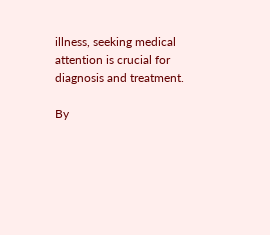illness, seeking medical attention is crucial for diagnosis and treatment.

By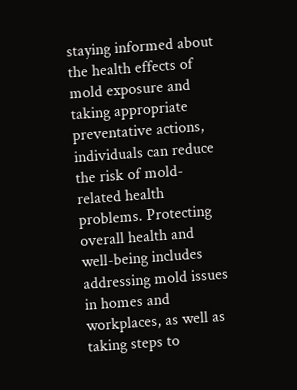staying informed about the health effects of mold exposure and taking appropriate preventative actions, individuals can reduce the risk of mold-related health problems. Protecting overall health and well-being includes addressing mold issues in homes and workplaces, as well as taking steps to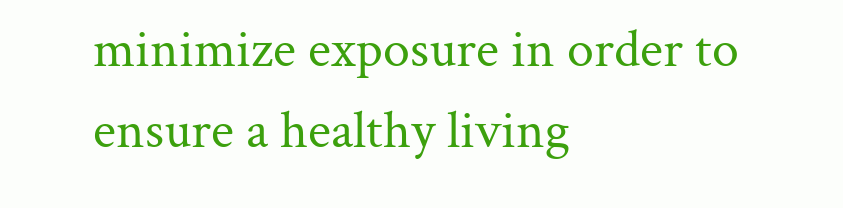minimize exposure in order to ensure a healthy living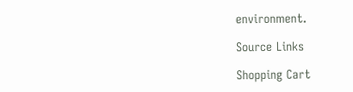environment.

Source Links

Shopping Cart